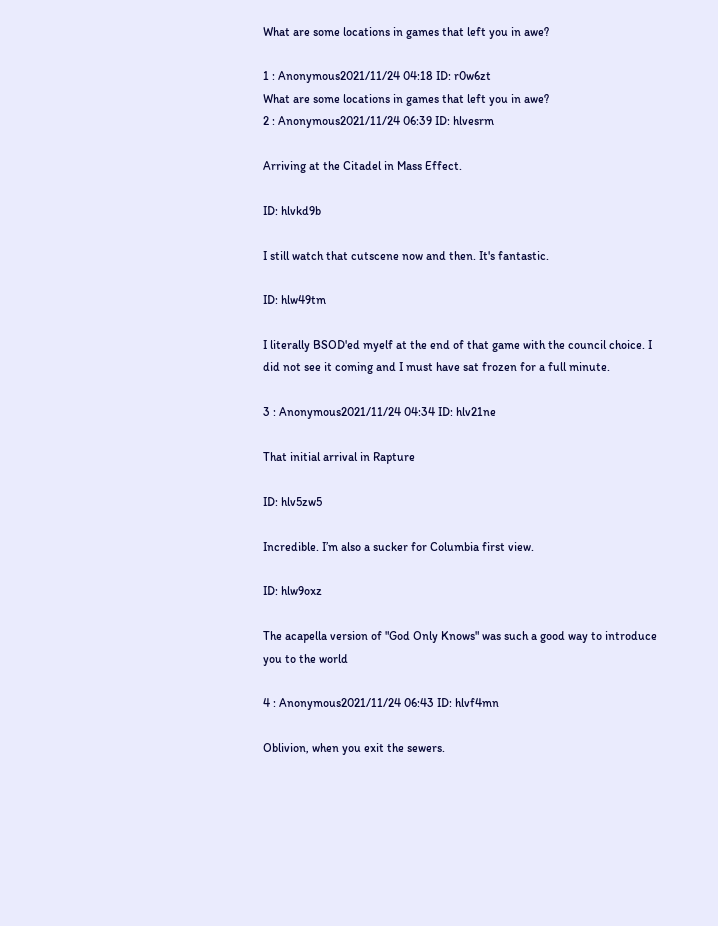What are some locations in games that left you in awe?

1 : Anonymous2021/11/24 04:18 ID: r0w6zt
What are some locations in games that left you in awe?
2 : Anonymous2021/11/24 06:39 ID: hlvesrm

Arriving at the Citadel in Mass Effect.

ID: hlvkd9b

I still watch that cutscene now and then. It's fantastic.

ID: hlw49tm

I literally BSOD'ed myelf at the end of that game with the council choice. I did not see it coming and I must have sat frozen for a full minute.

3 : Anonymous2021/11/24 04:34 ID: hlv21ne

That initial arrival in Rapture

ID: hlv5zw5

Incredible. I’m also a sucker for Columbia first view.

ID: hlw9oxz

The acapella version of "God Only Knows" was such a good way to introduce you to the world

4 : Anonymous2021/11/24 06:43 ID: hlvf4mn

Oblivion, when you exit the sewers.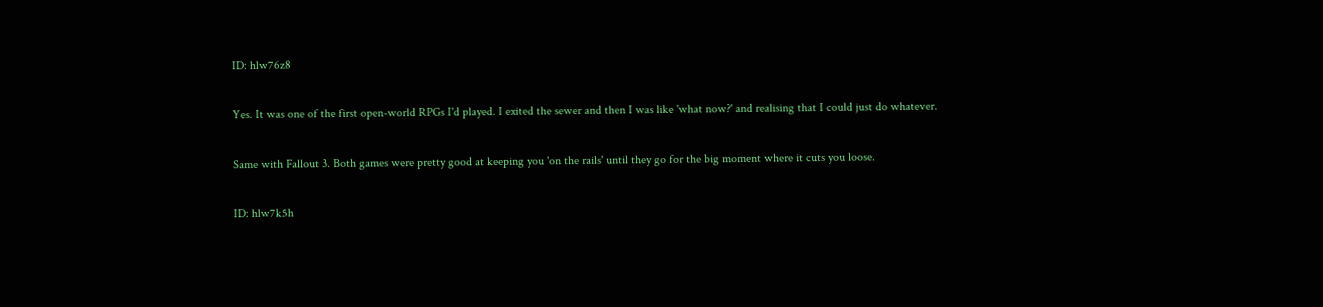ID: hlw76z8

Yes. It was one of the first open-world RPGs I'd played. I exited the sewer and then I was like 'what now?' and realising that I could just do whatever.

Same with Fallout 3. Both games were pretty good at keeping you 'on the rails' until they go for the big moment where it cuts you loose.

ID: hlw7k5h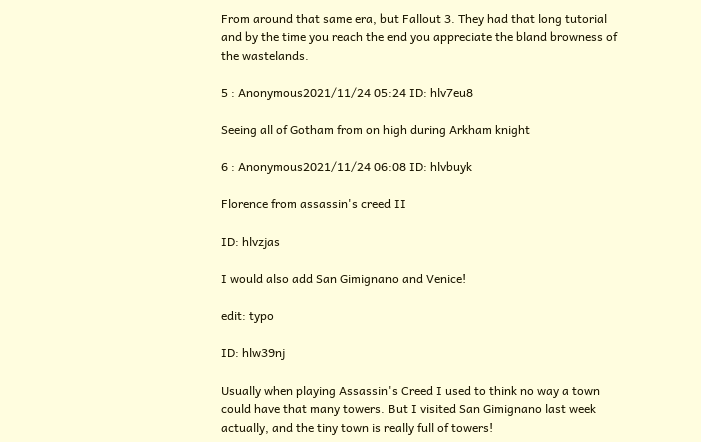From around that same era, but Fallout 3. They had that long tutorial and by the time you reach the end you appreciate the bland browness of the wastelands.

5 : Anonymous2021/11/24 05:24 ID: hlv7eu8

Seeing all of Gotham from on high during Arkham knight

6 : Anonymous2021/11/24 06:08 ID: hlvbuyk

Florence from assassin's creed II

ID: hlvzjas

I would also add San Gimignano and Venice!

edit: typo

ID: hlw39nj

Usually when playing Assassin's Creed I used to think no way a town could have that many towers. But I visited San Gimignano last week actually, and the tiny town is really full of towers!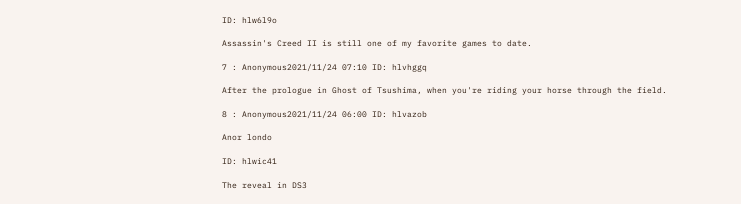ID: hlw6l9o

Assassin's Creed II is still one of my favorite games to date.

7 : Anonymous2021/11/24 07:10 ID: hlvhggq

After the prologue in Ghost of Tsushima, when you're riding your horse through the field.

8 : Anonymous2021/11/24 06:00 ID: hlvazob

Anor londo

ID: hlwic41

The reveal in DS3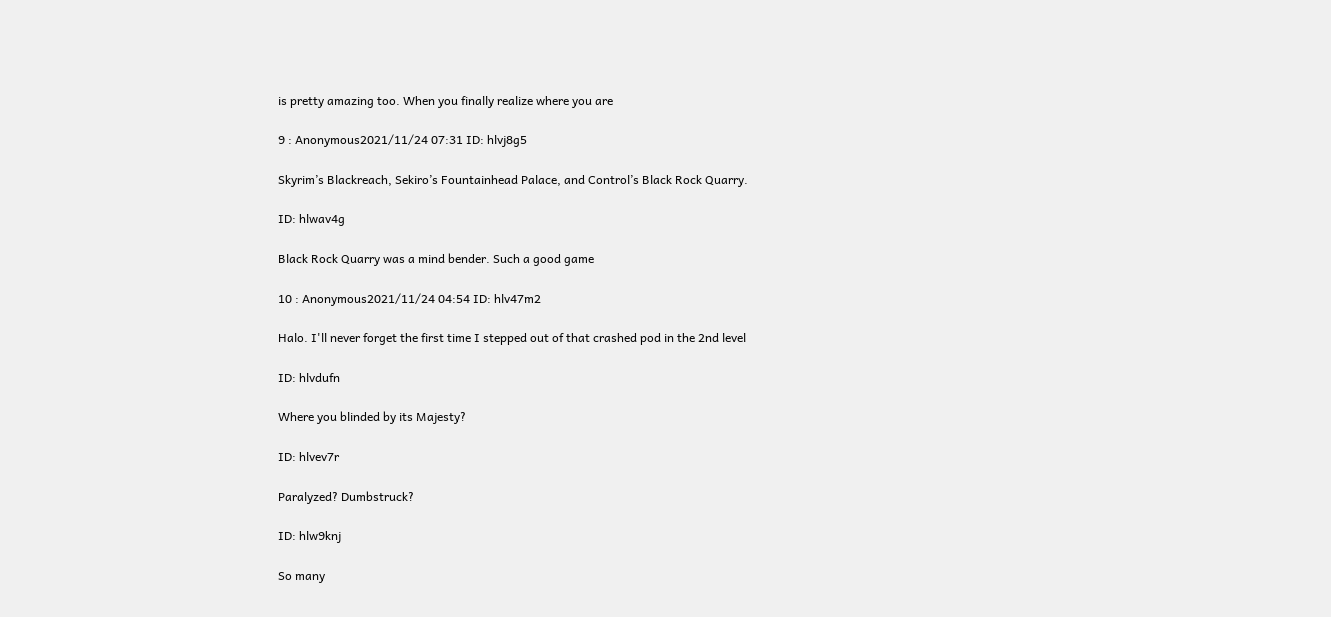is pretty amazing too. When you finally realize where you are

9 : Anonymous2021/11/24 07:31 ID: hlvj8g5

Skyrim’s Blackreach, Sekiro’s Fountainhead Palace, and Control’s Black Rock Quarry.

ID: hlwav4g

Black Rock Quarry was a mind bender. Such a good game

10 : Anonymous2021/11/24 04:54 ID: hlv47m2

Halo. I'll never forget the first time I stepped out of that crashed pod in the 2nd level

ID: hlvdufn

Where you blinded by its Majesty?

ID: hlvev7r

Paralyzed? Dumbstruck?

ID: hlw9knj

So many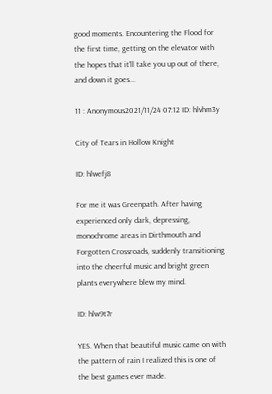good moments. Encountering the Flood for the first time, getting on the elevator with the hopes that it'll take you up out of there, and down it goes...

11 : Anonymous2021/11/24 07:12 ID: hlvhm3y

City of Tears in Hollow Knight

ID: hlwefj8

For me it was Greenpath. After having experienced only dark, depressing, monochrome areas in Dirthmouth and Forgotten Crossroads, suddenly transitioning into the cheerful music and bright green plants everywhere blew my mind.

ID: hlw9t7r

YES. When that beautiful music came on with the pattern of rain I realized this is one of the best games ever made.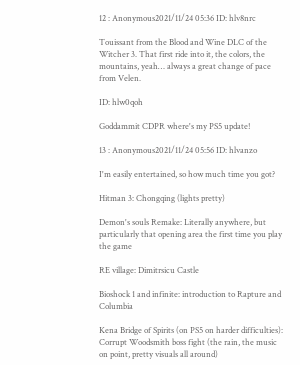12 : Anonymous2021/11/24 05:36 ID: hlv8nrc

Touissant from the Blood and Wine DLC of the Witcher 3. That first ride into it, the colors, the mountains, yeah… always a great change of pace from Velen.

ID: hlw0qoh

Goddammit CDPR where's my PS5 update!

13 : Anonymous2021/11/24 05:56 ID: hlvanzo

I'm easily entertained, so how much time you got?

Hitman 3: Chongqing (lights pretty)

Demon's souls Remake: Literally anywhere, but particularly that opening area the first time you play the game

RE village: Dimitrsicu Castle

Bioshock 1 and infinite: introduction to Rapture and Columbia

Kena Bridge of Spirits (on PS5 on harder difficulties): Corrupt Woodsmith boss fight (the rain, the music on point, pretty visuals all around)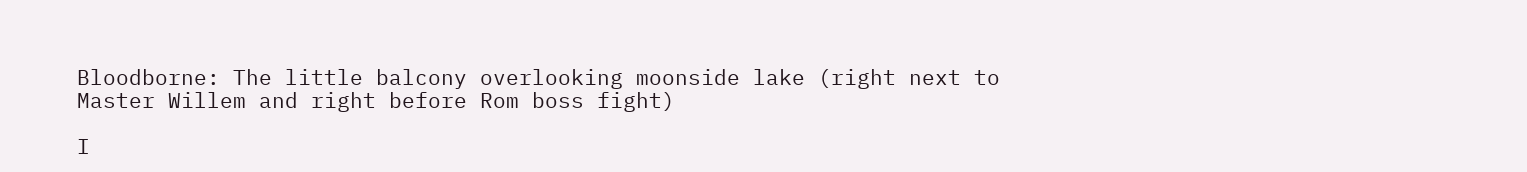Bloodborne: The little balcony overlooking moonside lake (right next to Master Willem and right before Rom boss fight)

I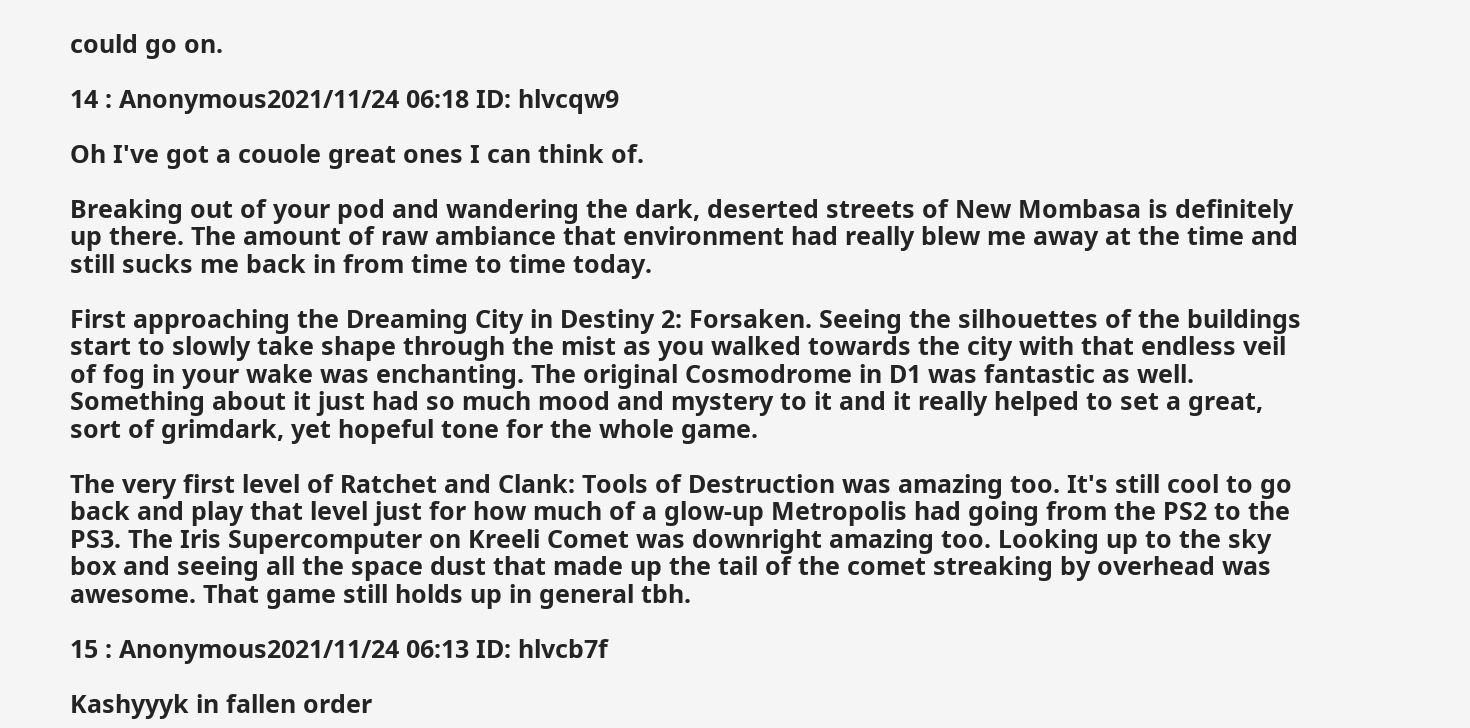could go on.

14 : Anonymous2021/11/24 06:18 ID: hlvcqw9

Oh I've got a couole great ones I can think of.

Breaking out of your pod and wandering the dark, deserted streets of New Mombasa is definitely up there. The amount of raw ambiance that environment had really blew me away at the time and still sucks me back in from time to time today.

First approaching the Dreaming City in Destiny 2: Forsaken. Seeing the silhouettes of the buildings start to slowly take shape through the mist as you walked towards the city with that endless veil of fog in your wake was enchanting. The original Cosmodrome in D1 was fantastic as well. Something about it just had so much mood and mystery to it and it really helped to set a great, sort of grimdark, yet hopeful tone for the whole game.

The very first level of Ratchet and Clank: Tools of Destruction was amazing too. It's still cool to go back and play that level just for how much of a glow-up Metropolis had going from the PS2 to the PS3. The Iris Supercomputer on Kreeli Comet was downright amazing too. Looking up to the sky box and seeing all the space dust that made up the tail of the comet streaking by overhead was awesome. That game still holds up in general tbh.

15 : Anonymous2021/11/24 06:13 ID: hlvcb7f

Kashyyyk in fallen order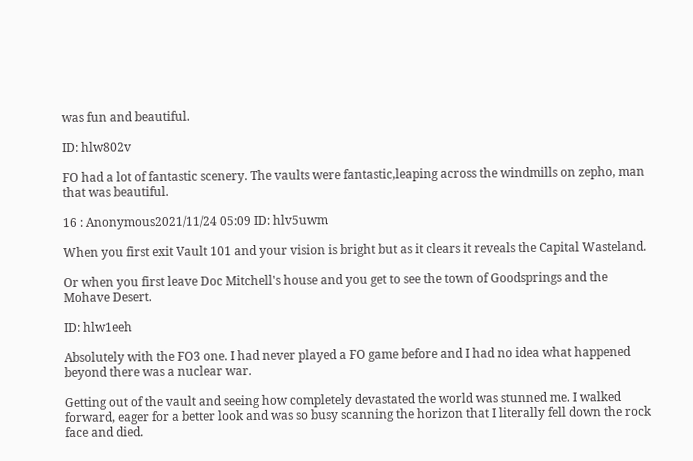was fun and beautiful.

ID: hlw802v

FO had a lot of fantastic scenery. The vaults were fantastic,leaping across the windmills on zepho, man that was beautiful.

16 : Anonymous2021/11/24 05:09 ID: hlv5uwm

When you first exit Vault 101 and your vision is bright but as it clears it reveals the Capital Wasteland.

Or when you first leave Doc Mitchell's house and you get to see the town of Goodsprings and the Mohave Desert.

ID: hlw1eeh

Absolutely with the FO3 one. I had never played a FO game before and I had no idea what happened beyond there was a nuclear war.

Getting out of the vault and seeing how completely devastated the world was stunned me. I walked forward, eager for a better look and was so busy scanning the horizon that I literally fell down the rock face and died.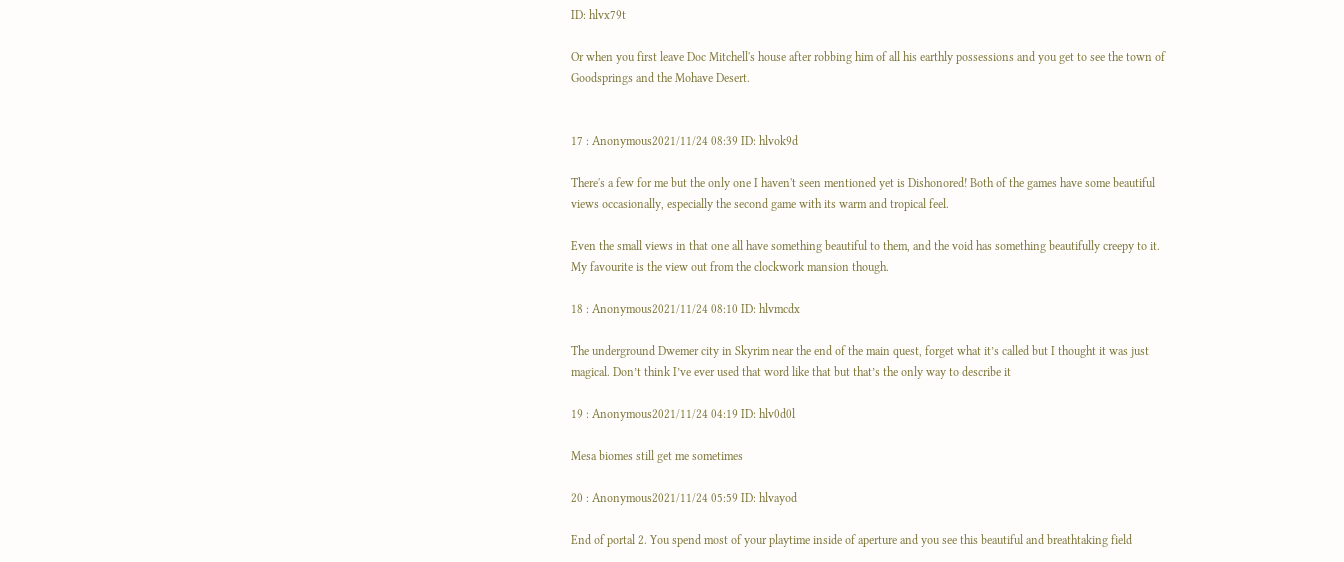ID: hlvx79t

Or when you first leave Doc Mitchell's house after robbing him of all his earthly possessions and you get to see the town of Goodsprings and the Mohave Desert.


17 : Anonymous2021/11/24 08:39 ID: hlvok9d

There's a few for me but the only one I haven't seen mentioned yet is Dishonored! Both of the games have some beautiful views occasionally, especially the second game with its warm and tropical feel.

Even the small views in that one all have something beautiful to them, and the void has something beautifully creepy to it. My favourite is the view out from the clockwork mansion though.

18 : Anonymous2021/11/24 08:10 ID: hlvmcdx

The underground Dwemer city in Skyrim near the end of the main quest, forget what it’s called but I thought it was just magical. Don’t think I’ve ever used that word like that but that’s the only way to describe it

19 : Anonymous2021/11/24 04:19 ID: hlv0d0l

Mesa biomes still get me sometimes

20 : Anonymous2021/11/24 05:59 ID: hlvayod

End of portal 2. You spend most of your playtime inside of aperture and you see this beautiful and breathtaking field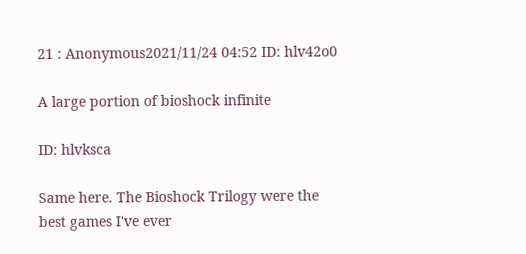21 : Anonymous2021/11/24 04:52 ID: hlv42o0

A large portion of bioshock infinite

ID: hlvksca

Same here. The Bioshock Trilogy were the best games I've ever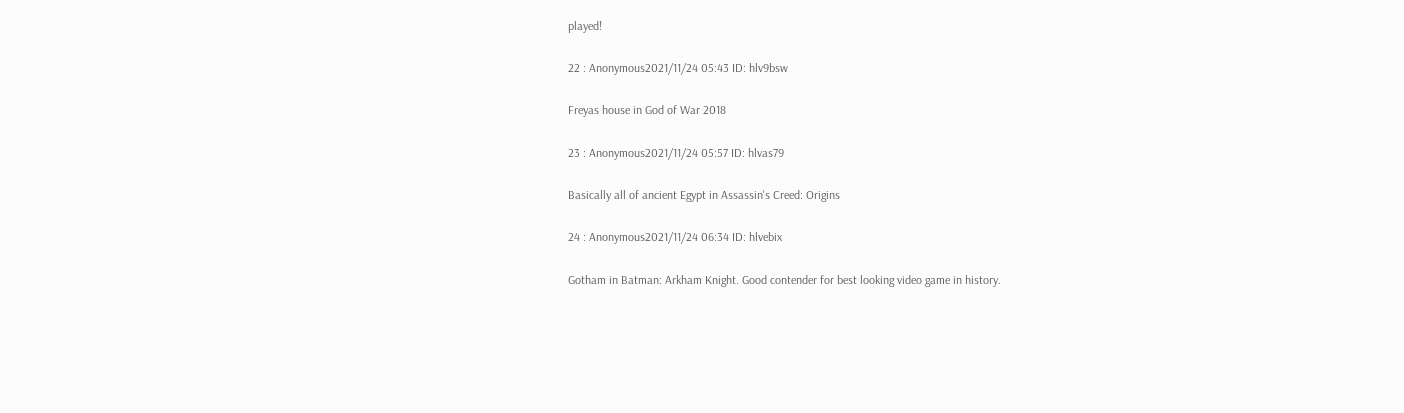played!

22 : Anonymous2021/11/24 05:43 ID: hlv9bsw

Freyas house in God of War 2018

23 : Anonymous2021/11/24 05:57 ID: hlvas79

Basically all of ancient Egypt in Assassin's Creed: Origins

24 : Anonymous2021/11/24 06:34 ID: hlvebix

Gotham in Batman: Arkham Knight. Good contender for best looking video game in history.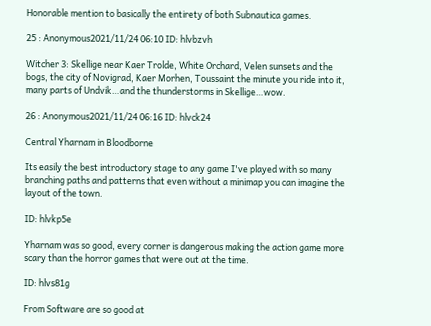Honorable mention to basically the entirety of both Subnautica games.

25 : Anonymous2021/11/24 06:10 ID: hlvbzvh

Witcher 3: Skellige near Kaer Trolde, White Orchard, Velen sunsets and the bogs, the city of Novigrad, Kaer Morhen, Toussaint the minute you ride into it, many parts of Undvik…and the thunderstorms in Skellige…wow.

26 : Anonymous2021/11/24 06:16 ID: hlvck24

Central Yharnam in Bloodborne

Its easily the best introductory stage to any game I've played with so many branching paths and patterns that even without a minimap you can imagine the layout of the town.

ID: hlvkp5e

Yharnam was so good, every corner is dangerous making the action game more scary than the horror games that were out at the time.

ID: hlvs81g

From Software are so good at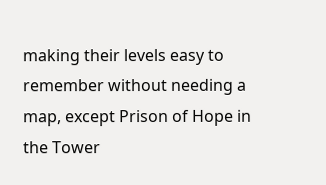making their levels easy to remember without needing a map, except Prison of Hope in the Tower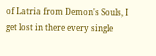of Latria from Demon's Souls, I get lost in there every single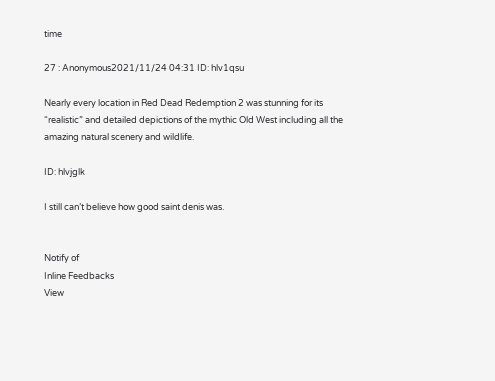time

27 : Anonymous2021/11/24 04:31 ID: hlv1qsu

Nearly every location in Red Dead Redemption 2 was stunning for its “realistic” and detailed depictions of the mythic Old West including all the amazing natural scenery and wildlife.

ID: hlvjglk

I still can’t believe how good saint denis was.


Notify of
Inline Feedbacks
View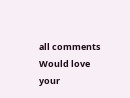all comments
Would love your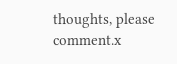thoughts, please comment.x